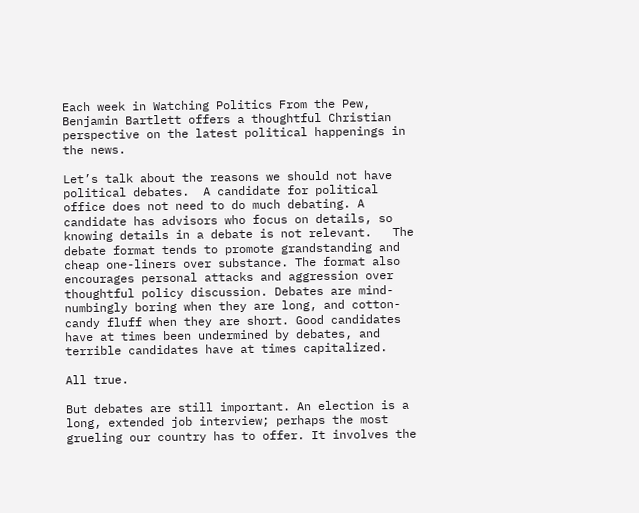Each week in Watching Politics From the Pew, Benjamin Bartlett offers a thoughtful Christian perspective on the latest political happenings in the news.

Let’s talk about the reasons we should not have political debates.  A candidate for political office does not need to do much debating. A candidate has advisors who focus on details, so knowing details in a debate is not relevant.   The debate format tends to promote grandstanding and cheap one-liners over substance. The format also encourages personal attacks and aggression over thoughtful policy discussion. Debates are mind-numbingly boring when they are long, and cotton-candy fluff when they are short. Good candidates have at times been undermined by debates, and terrible candidates have at times capitalized.

All true.

But debates are still important. An election is a long, extended job interview; perhaps the most grueling our country has to offer. It involves the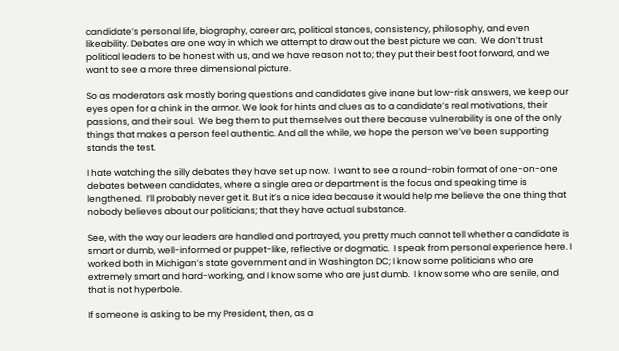candidate’s personal life, biography, career arc, political stances, consistency, philosophy, and even likeability. Debates are one way in which we attempt to draw out the best picture we can.  We don’t trust political leaders to be honest with us, and we have reason not to; they put their best foot forward, and we want to see a more three dimensional picture.

So as moderators ask mostly boring questions and candidates give inane but low-risk answers, we keep our eyes open for a chink in the armor. We look for hints and clues as to a candidate’s real motivations, their passions, and their soul.  We beg them to put themselves out there because vulnerability is one of the only things that makes a person feel authentic. And all the while, we hope the person we’ve been supporting stands the test.

I hate watching the silly debates they have set up now.  I want to see a round-robin format of one-on-one debates between candidates, where a single area or department is the focus and speaking time is lengthened.  I’ll probably never get it. But it’s a nice idea because it would help me believe the one thing that nobody believes about our politicians; that they have actual substance.

See, with the way our leaders are handled and portrayed, you pretty much cannot tell whether a candidate is smart or dumb, well-informed or puppet-like, reflective or dogmatic.  I speak from personal experience here. I worked both in Michigan’s state government and in Washington DC; I know some politicians who are extremely smart and hard-working, and I know some who are just dumb.  I know some who are senile, and that is not hyperbole.

If someone is asking to be my President, then, as a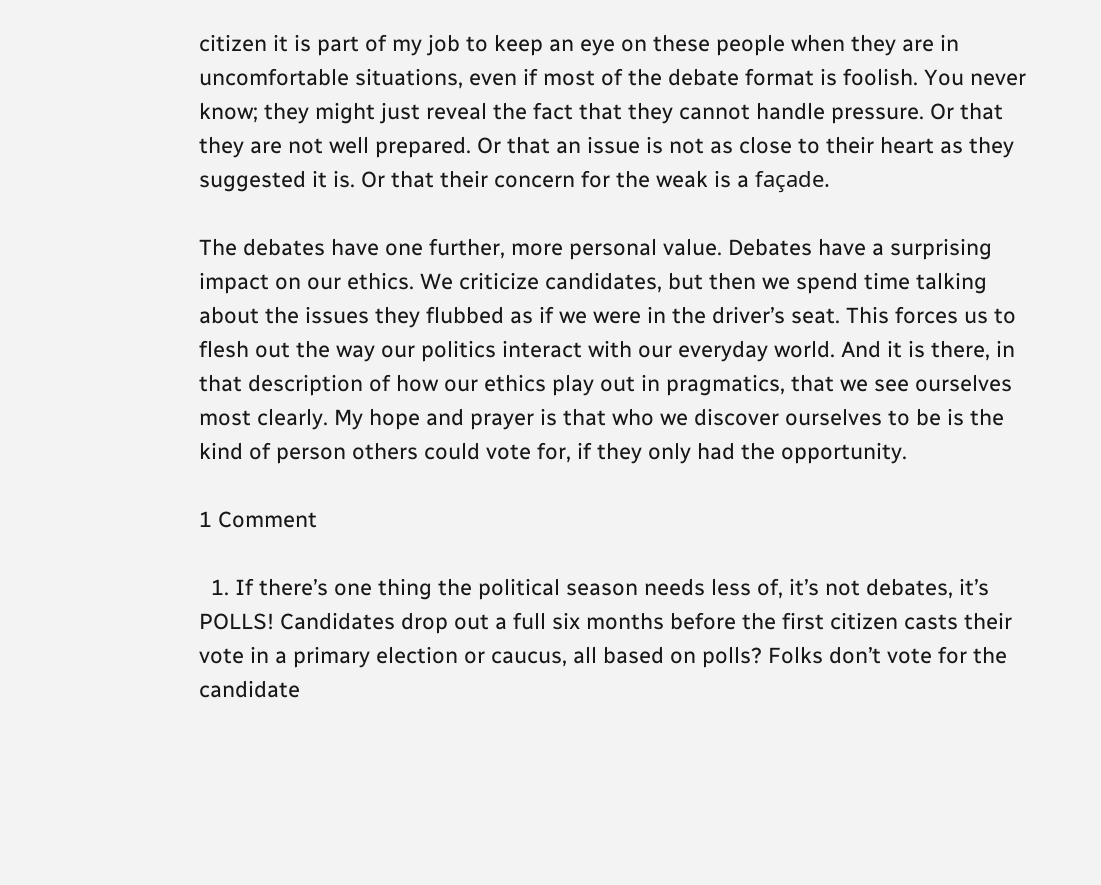citizen it is part of my job to keep an eye on these people when they are in uncomfortable situations, even if most of the debate format is foolish. You never know; they might just reveal the fact that they cannot handle pressure. Or that they are not well prepared. Or that an issue is not as close to their heart as they suggested it is. Or that their concern for the weak is a façade.

The debates have one further, more personal value. Debates have a surprising impact on our ethics. We criticize candidates, but then we spend time talking about the issues they flubbed as if we were in the driver’s seat. This forces us to flesh out the way our politics interact with our everyday world. And it is there, in that description of how our ethics play out in pragmatics, that we see ourselves most clearly. My hope and prayer is that who we discover ourselves to be is the kind of person others could vote for, if they only had the opportunity.

1 Comment

  1. If there’s one thing the political season needs less of, it’s not debates, it’s POLLS! Candidates drop out a full six months before the first citizen casts their vote in a primary election or caucus, all based on polls? Folks don’t vote for the candidate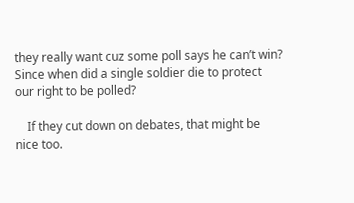they really want cuz some poll says he can’t win? Since when did a single soldier die to protect our right to be polled?

    If they cut down on debates, that might be nice too.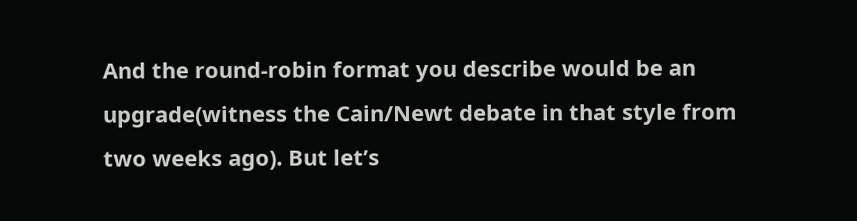And the round-robin format you describe would be an upgrade(witness the Cain/Newt debate in that style from two weeks ago). But let’s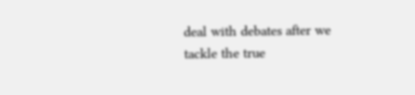deal with debates after we tackle the true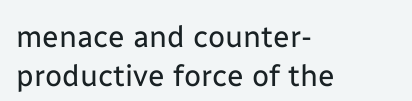menace and counter-productive force of the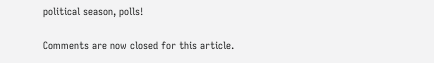political season, polls!

Comments are now closed for this article.